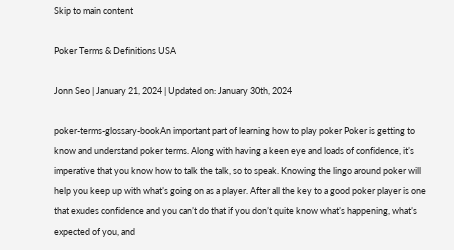Skip to main content

Poker Terms & Definitions USA

Jonn Seo | January 21, 2024 | Updated on: January 30th, 2024

poker-terms-glossary-bookAn important part of learning how to play poker Poker is getting to know and understand poker terms. Along with having a keen eye and loads of confidence, it’s imperative that you know how to talk the talk, so to speak. Knowing the lingo around poker will help you keep up with what’s going on as a player. After all the key to a good poker player is one that exudes confidence and you can’t do that if you don’t quite know what’s happening, what’s expected of you, and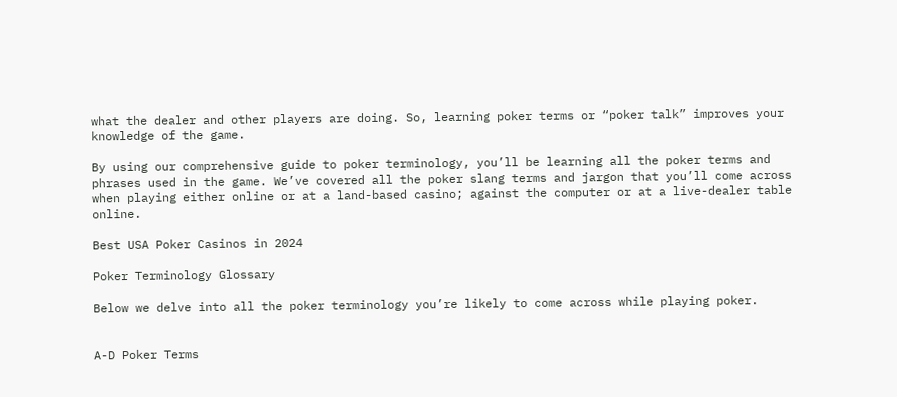what the dealer and other players are doing. So, learning poker terms or “poker talk” improves your knowledge of the game.

By using our comprehensive guide to poker terminology, you’ll be learning all the poker terms and phrases used in the game. We’ve covered all the poker slang terms and jargon that you’ll come across when playing either online or at a land-based casino; against the computer or at a live-dealer table online.

Best USA Poker Casinos in 2024

Poker Terminology Glossary

Below we delve into all the poker terminology you’re likely to come across while playing poker.


A-D Poker Terms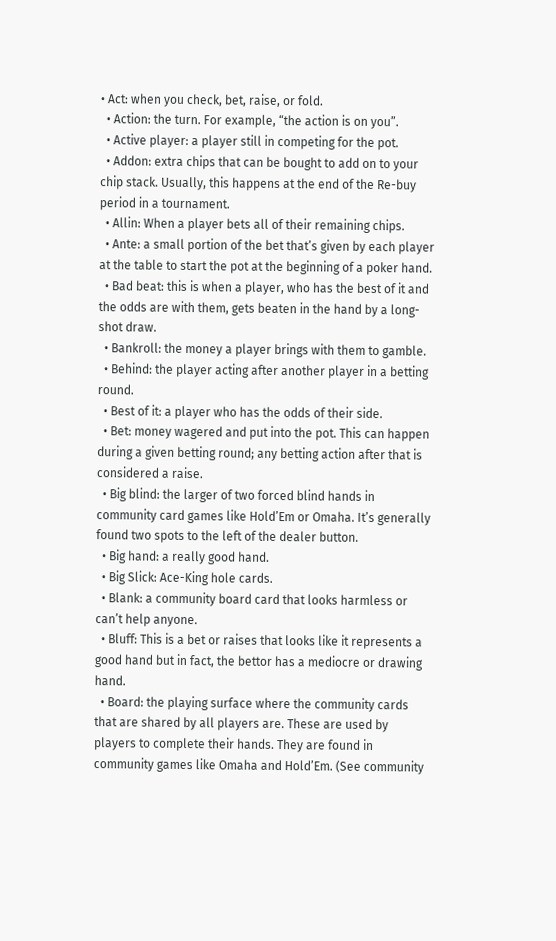• Act: when you check, bet, raise, or fold.
  • Action: the turn. For example, “the action is on you”.
  • Active player: a player still in competing for the pot.
  • Addon: extra chips that can be bought to add on to your chip stack. Usually, this happens at the end of the Re-buy period in a tournament.
  • Allin: When a player bets all of their remaining chips.
  • Ante: a small portion of the bet that’s given by each player at the table to start the pot at the beginning of a poker hand.
  • Bad beat: this is when a player, who has the best of it and the odds are with them, gets beaten in the hand by a long-shot draw.
  • Bankroll: the money a player brings with them to gamble.
  • Behind: the player acting after another player in a betting round.
  • Best of it: a player who has the odds of their side.
  • Bet: money wagered and put into the pot. This can happen during a given betting round; any betting action after that is considered a raise.
  • Big blind: the larger of two forced blind hands in community card games like Hold’Em or Omaha. It’s generally found two spots to the left of the dealer button.
  • Big hand: a really good hand.
  • Big Slick: Ace-King hole cards.
  • Blank: a community board card that looks harmless or can’t help anyone.
  • Bluff: This is a bet or raises that looks like it represents a good hand but in fact, the bettor has a mediocre or drawing hand.
  • Board: the playing surface where the community cards that are shared by all players are. These are used by players to complete their hands. They are found in community games like Omaha and Hold’Em. (See community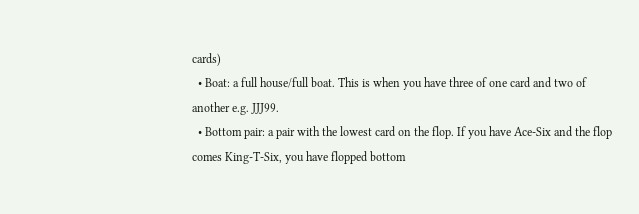cards)
  • Boat: a full house/full boat. This is when you have three of one card and two of another e.g. JJJ99.
  • Bottom pair: a pair with the lowest card on the flop. If you have Ace-Six and the flop comes King-T-Six, you have flopped bottom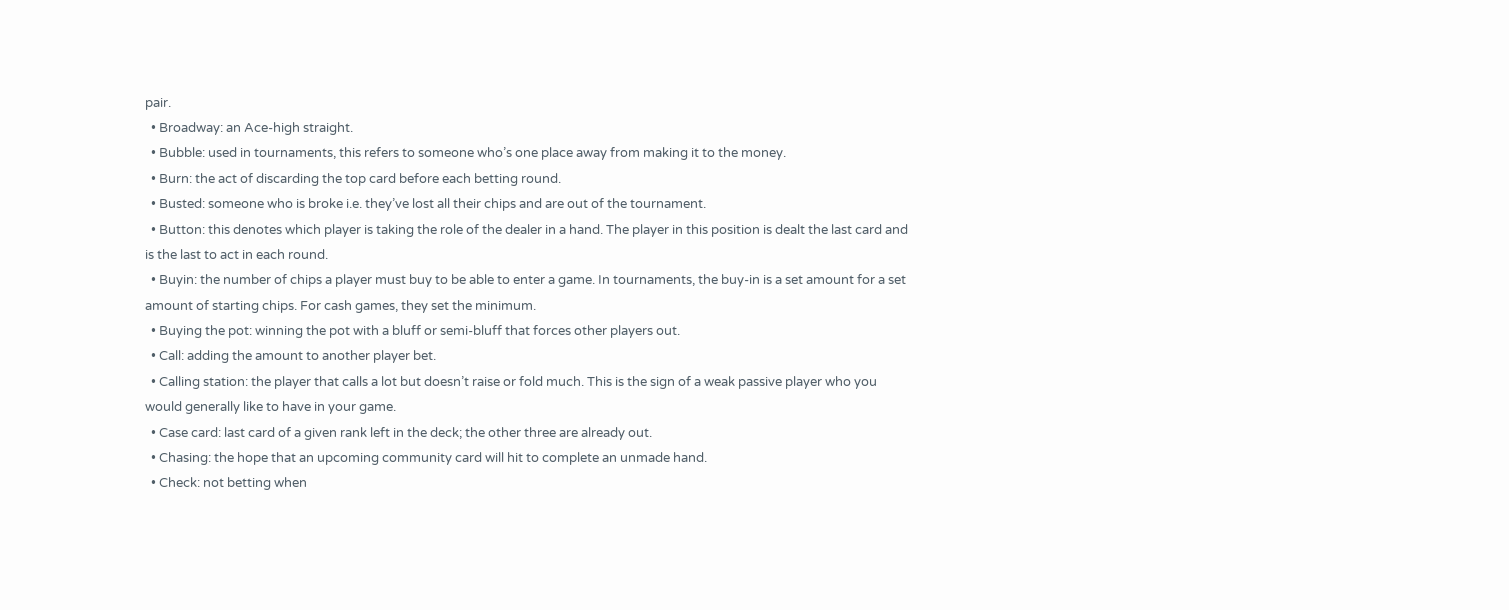pair.
  • Broadway: an Ace-high straight.
  • Bubble: used in tournaments, this refers to someone who’s one place away from making it to the money.
  • Burn: the act of discarding the top card before each betting round.
  • Busted: someone who is broke i.e. they’ve lost all their chips and are out of the tournament.
  • Button: this denotes which player is taking the role of the dealer in a hand. The player in this position is dealt the last card and is the last to act in each round.
  • Buyin: the number of chips a player must buy to be able to enter a game. In tournaments, the buy-in is a set amount for a set amount of starting chips. For cash games, they set the minimum.
  • Buying the pot: winning the pot with a bluff or semi-bluff that forces other players out.
  • Call: adding the amount to another player bet.
  • Calling station: the player that calls a lot but doesn’t raise or fold much. This is the sign of a weak passive player who you would generally like to have in your game.
  • Case card: last card of a given rank left in the deck; the other three are already out.
  • Chasing: the hope that an upcoming community card will hit to complete an unmade hand.
  • Check: not betting when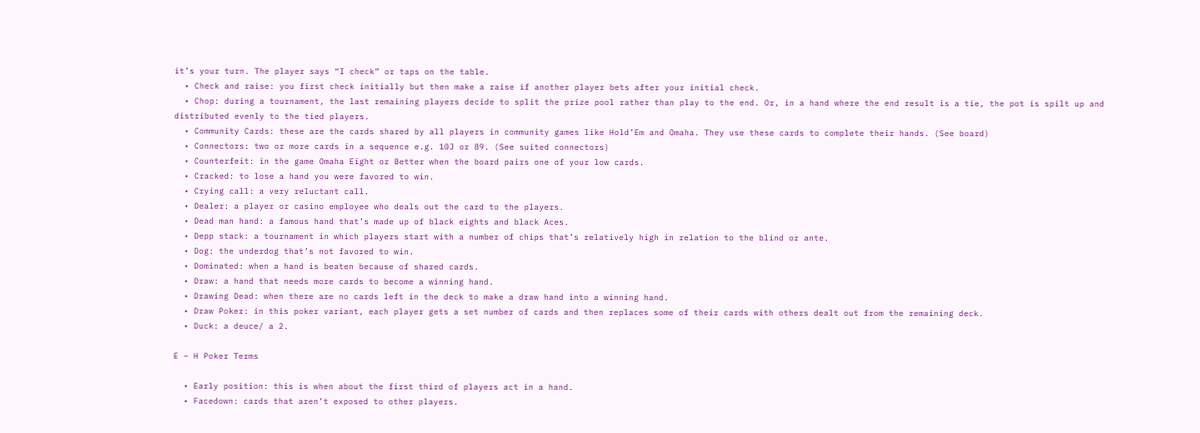it’s your turn. The player says “I check” or taps on the table.
  • Check and raise: you first check initially but then make a raise if another player bets after your initial check.
  • Chop: during a tournament, the last remaining players decide to split the prize pool rather than play to the end. Or, in a hand where the end result is a tie, the pot is spilt up and distributed evenly to the tied players.
  • Community Cards: these are the cards shared by all players in community games like Hold’Em and Omaha. They use these cards to complete their hands. (See board)
  • Connectors: two or more cards in a sequence e.g. 10J or 89. (See suited connectors)
  • Counterfeit: in the game Omaha Eight or Better when the board pairs one of your low cards.
  • Cracked: to lose a hand you were favored to win.
  • Crying call: a very reluctant call.
  • Dealer: a player or casino employee who deals out the card to the players.
  • Dead man hand: a famous hand that’s made up of black eights and black Aces.
  • Depp stack: a tournament in which players start with a number of chips that’s relatively high in relation to the blind or ante.
  • Dog: the underdog that’s not favored to win.
  • Dominated: when a hand is beaten because of shared cards.
  • Draw: a hand that needs more cards to become a winning hand.
  • Drawing Dead: when there are no cards left in the deck to make a draw hand into a winning hand.
  • Draw Poker: in this poker variant, each player gets a set number of cards and then replaces some of their cards with others dealt out from the remaining deck.
  • Duck: a deuce/ a 2.

E – H Poker Terms

  • Early position: this is when about the first third of players act in a hand.
  • Facedown: cards that aren’t exposed to other players.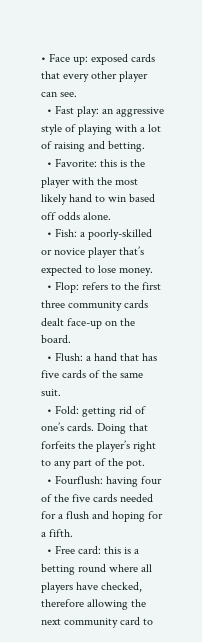• Face up: exposed cards that every other player can see.
  • Fast play: an aggressive style of playing with a lot of raising and betting.
  • Favorite: this is the player with the most likely hand to win based off odds alone.
  • Fish: a poorly-skilled or novice player that’s expected to lose money.
  • Flop: refers to the first three community cards dealt face-up on the board.
  • Flush: a hand that has five cards of the same suit.
  • Fold: getting rid of one’s cards. Doing that forfeits the player’s right to any part of the pot.
  • Fourflush: having four of the five cards needed for a flush and hoping for a fifth.
  • Free card: this is a betting round where all players have checked, therefore allowing the next community card to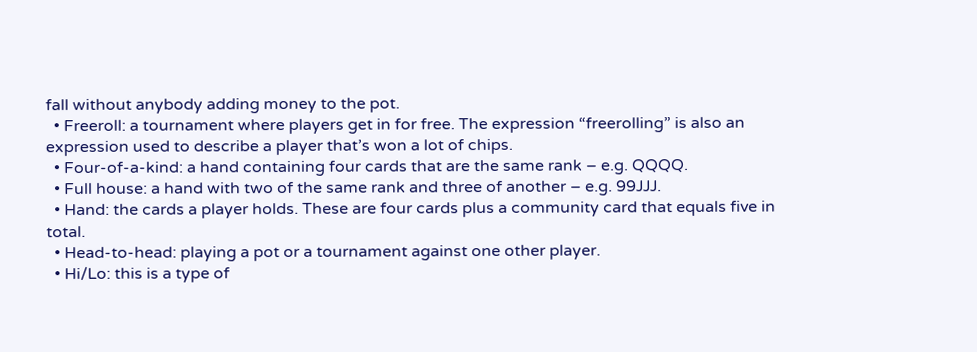fall without anybody adding money to the pot.
  • Freeroll: a tournament where players get in for free. The expression “freerolling” is also an expression used to describe a player that’s won a lot of chips.
  • Four-of-a-kind: a hand containing four cards that are the same rank – e.g. QQQQ.
  • Full house: a hand with two of the same rank and three of another – e.g. 99JJJ.
  • Hand: the cards a player holds. These are four cards plus a community card that equals five in total.
  • Head-to-head: playing a pot or a tournament against one other player.
  • Hi/Lo: this is a type of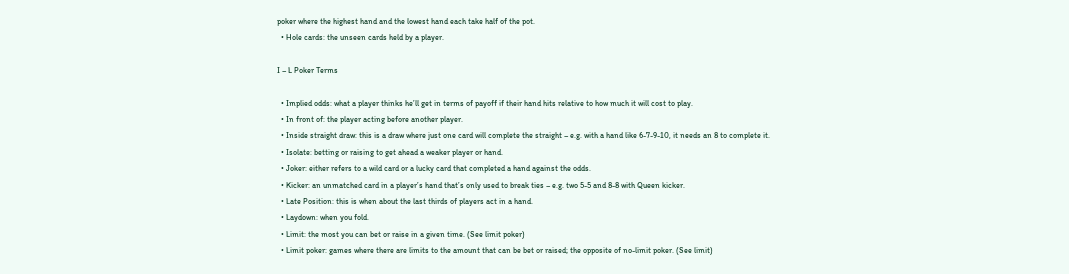poker where the highest hand and the lowest hand each take half of the pot.
  • Hole cards: the unseen cards held by a player.

I – L Poker Terms

  • Implied odds: what a player thinks he’ll get in terms of payoff if their hand hits relative to how much it will cost to play.
  • In front of: the player acting before another player.
  • Inside straight draw: this is a draw where just one card will complete the straight – e.g. with a hand like 6-7-9-10, it needs an 8 to complete it.
  • Isolate: betting or raising to get ahead a weaker player or hand.
  • Joker: either refers to a wild card or a lucky card that completed a hand against the odds.
  • Kicker: an unmatched card in a player’s hand that’s only used to break ties – e.g. two 5-5 and 8-8 with Queen kicker.
  • Late Position: this is when about the last thirds of players act in a hand.
  • Laydown: when you fold.
  • Limit: the most you can bet or raise in a given time. (See limit poker)
  • Limit poker: games where there are limits to the amount that can be bet or raised; the opposite of no-limit poker. (See limit)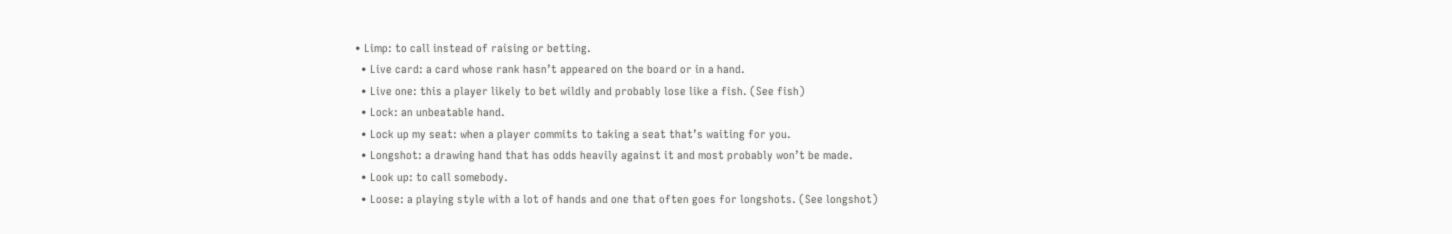• Limp: to call instead of raising or betting.
  • Live card: a card whose rank hasn’t appeared on the board or in a hand.
  • Live one: this a player likely to bet wildly and probably lose like a fish. (See fish)
  • Lock: an unbeatable hand.
  • Lock up my seat: when a player commits to taking a seat that’s waiting for you.
  • Longshot: a drawing hand that has odds heavily against it and most probably won’t be made.
  • Look up: to call somebody.
  • Loose: a playing style with a lot of hands and one that often goes for longshots. (See longshot)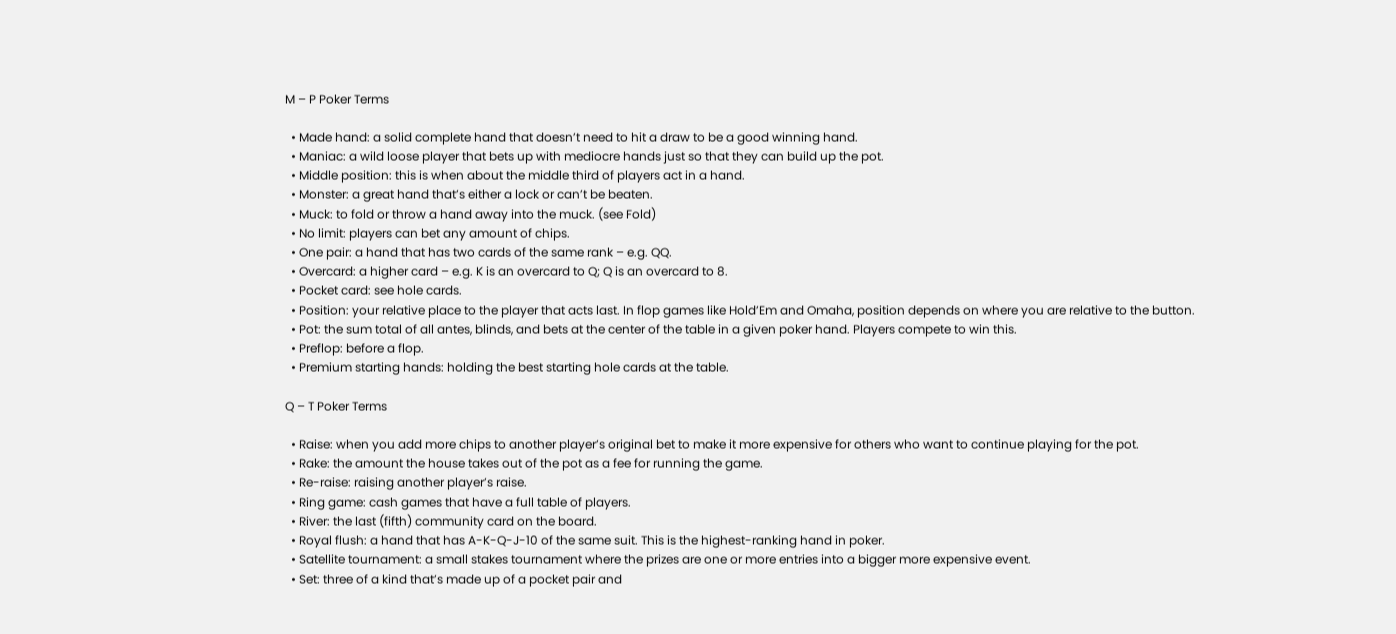M – P Poker Terms

  • Made hand: a solid complete hand that doesn’t need to hit a draw to be a good winning hand.
  • Maniac: a wild loose player that bets up with mediocre hands just so that they can build up the pot.
  • Middle position: this is when about the middle third of players act in a hand.
  • Monster: a great hand that’s either a lock or can’t be beaten.
  • Muck: to fold or throw a hand away into the muck. (see Fold)
  • No limit: players can bet any amount of chips.
  • One pair: a hand that has two cards of the same rank – e.g. QQ.
  • Overcard: a higher card – e.g. K is an overcard to Q; Q is an overcard to 8.
  • Pocket card: see hole cards.
  • Position: your relative place to the player that acts last. In flop games like Hold’Em and Omaha, position depends on where you are relative to the button.
  • Pot: the sum total of all antes, blinds, and bets at the center of the table in a given poker hand. Players compete to win this.
  • Preflop: before a flop.
  • Premium starting hands: holding the best starting hole cards at the table.

Q – T Poker Terms

  • Raise: when you add more chips to another player’s original bet to make it more expensive for others who want to continue playing for the pot.
  • Rake: the amount the house takes out of the pot as a fee for running the game.
  • Re-raise: raising another player’s raise.
  • Ring game: cash games that have a full table of players.
  • River: the last (fifth) community card on the board.
  • Royal flush: a hand that has A-K-Q-J-10 of the same suit. This is the highest-ranking hand in poker.
  • Satellite tournament: a small stakes tournament where the prizes are one or more entries into a bigger more expensive event.
  • Set: three of a kind that’s made up of a pocket pair and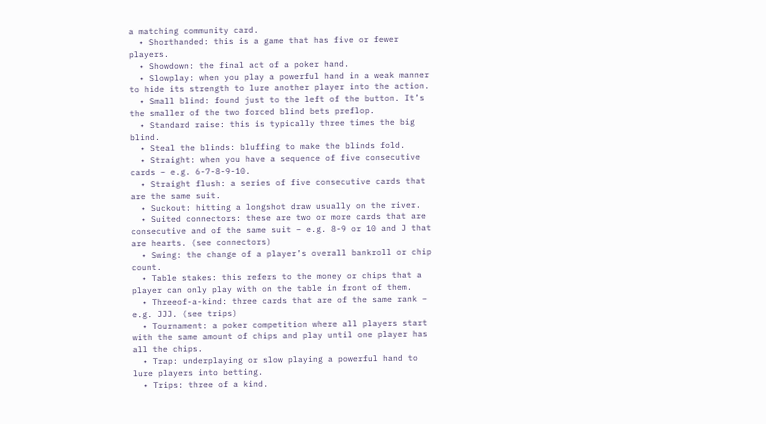a matching community card.
  • Shorthanded: this is a game that has five or fewer players.
  • Showdown: the final act of a poker hand.
  • Slowplay: when you play a powerful hand in a weak manner to hide its strength to lure another player into the action.
  • Small blind: found just to the left of the button. It’s the smaller of the two forced blind bets preflop.
  • Standard raise: this is typically three times the big blind.
  • Steal the blinds: bluffing to make the blinds fold.
  • Straight: when you have a sequence of five consecutive cards – e.g. 6-7-8-9-10.
  • Straight flush: a series of five consecutive cards that are the same suit.
  • Suckout: hitting a longshot draw usually on the river.
  • Suited connectors: these are two or more cards that are consecutive and of the same suit – e.g. 8-9 or 10 and J that are hearts. (see connectors)
  • Swing: the change of a player’s overall bankroll or chip count.
  • Table stakes: this refers to the money or chips that a player can only play with on the table in front of them.
  • Threeof-a-kind: three cards that are of the same rank – e.g. JJJ. (see trips)
  • Tournament: a poker competition where all players start with the same amount of chips and play until one player has all the chips.
  • Trap: underplaying or slow playing a powerful hand to lure players into betting.
  • Trips: three of a kind.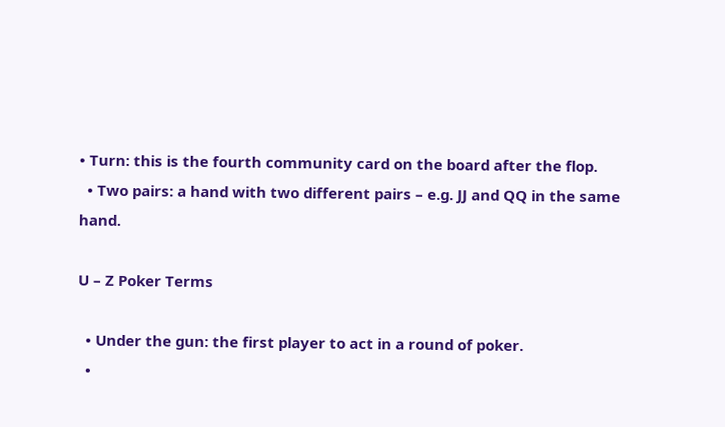• Turn: this is the fourth community card on the board after the flop.
  • Two pairs: a hand with two different pairs – e.g. JJ and QQ in the same hand.

U – Z Poker Terms

  • Under the gun: the first player to act in a round of poker.
  •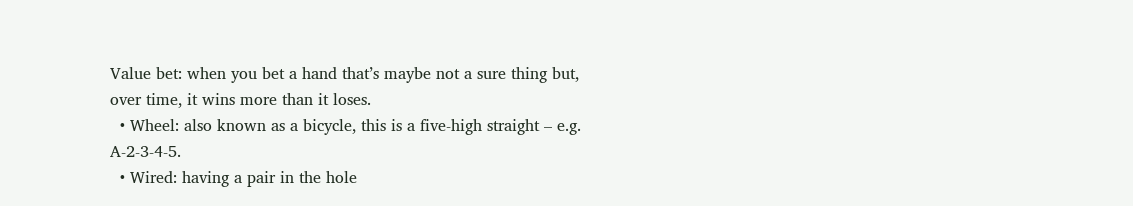Value bet: when you bet a hand that’s maybe not a sure thing but, over time, it wins more than it loses.
  • Wheel: also known as a bicycle, this is a five-high straight – e.g. A-2-3-4-5.
  • Wired: having a pair in the hole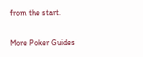from the start.

More Poker Guides